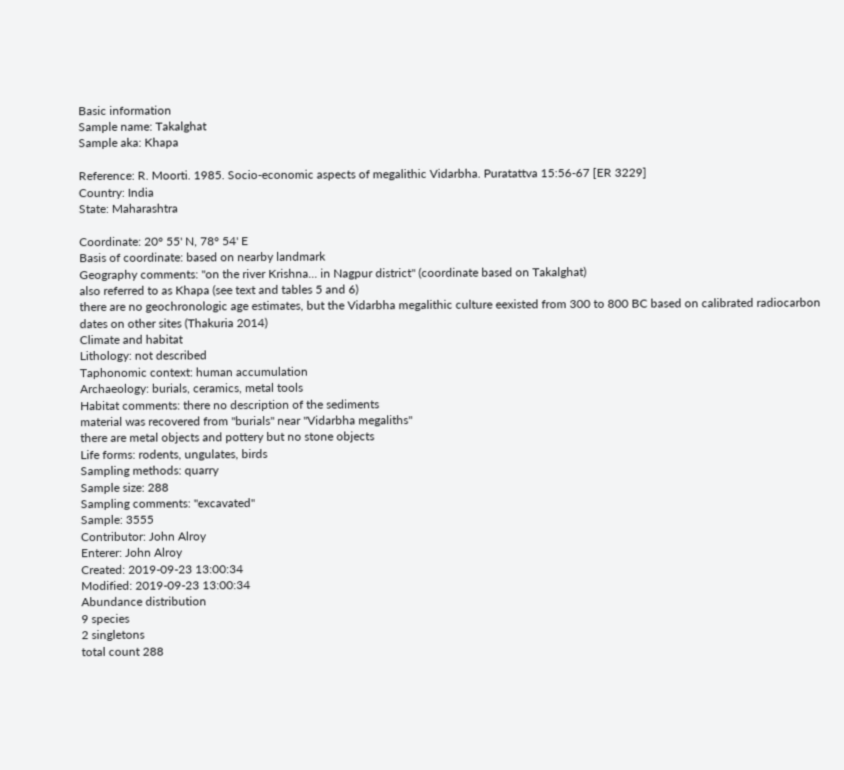Basic information
Sample name: Takalghat
Sample aka: Khapa

Reference: R. Moorti. 1985. Socio-economic aspects of megalithic Vidarbha. Puratattva 15:56-67 [ER 3229]
Country: India
State: Maharashtra

Coordinate: 20° 55' N, 78° 54' E
Basis of coordinate: based on nearby landmark
Geography comments: "on the river Krishna... in Nagpur district" (coordinate based on Takalghat)
also referred to as Khapa (see text and tables 5 and 6)
there are no geochronologic age estimates, but the Vidarbha megalithic culture eexisted from 300 to 800 BC based on calibrated radiocarbon dates on other sites (Thakuria 2014)
Climate and habitat
Lithology: not described
Taphonomic context: human accumulation
Archaeology: burials, ceramics, metal tools
Habitat comments: there no description of the sediments
material was recovered from "burials" near "Vidarbha megaliths"
there are metal objects and pottery but no stone objects
Life forms: rodents, ungulates, birds
Sampling methods: quarry
Sample size: 288
Sampling comments: "excavated"
Sample: 3555
Contributor: John Alroy
Enterer: John Alroy
Created: 2019-09-23 13:00:34
Modified: 2019-09-23 13:00:34
Abundance distribution
9 species
2 singletons
total count 288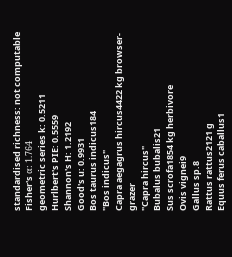standardised richness: not computable
Fisher's α: 1.764
geometric series k: 0.5211
Hurlbert's PIE: 0.5559
Shannon's H: 1.2192
Good's u: 0.9931
Bos taurus indicus184
"Bos indicus"
Capra aegagrus hircus4422 kg browser-grazer
"Capra hircus"
Bubalus bubalis21
Sus scrofa1854 kg herbivore
Ovis vignei9
Gallus sp.8
Rattus rattus2121 g
Equus ferus caballus1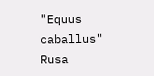"Equus caballus"
Rusa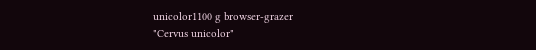unicolor1100 g browser-grazer
"Cervus unicolor"